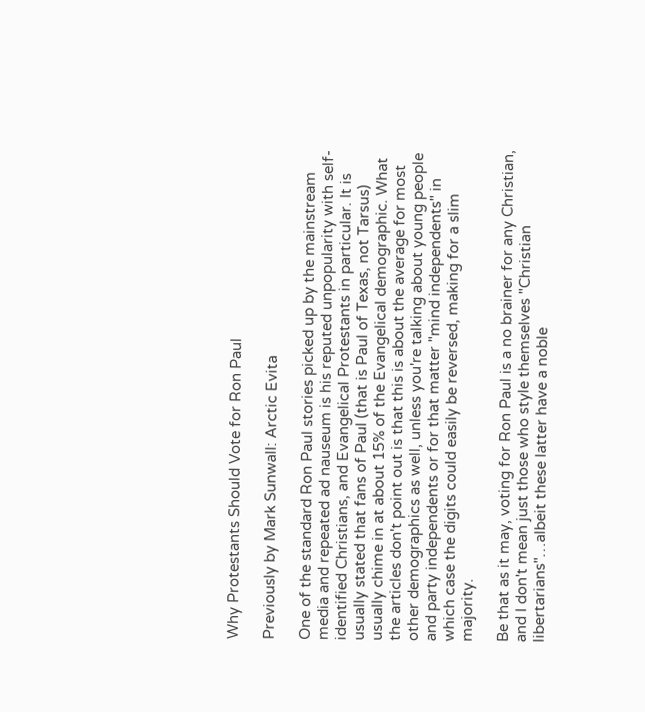Why Protestants Should Vote for Ron Paul

Previously by Mark Sunwall: Arctic Evita

One of the standard Ron Paul stories picked up by the mainstream media and repeated ad nauseum is his reputed unpopularity with self-identified Christians, and Evangelical Protestants in particular. It is usually stated that fans of Paul (that is Paul of Texas, not Tarsus) usually chime in at about 15% of the Evangelical demographic. What the articles don't point out is that this is about the average for most other demographics as well, unless you're talking about young people and party independents or for that matter "mind independents" in which case the digits could easily be reversed, making for a slim majority.

Be that as it may, voting for Ron Paul is a no brainer for any Christian, and I don't mean just those who style themselves "Christian libertarians"…albeit these latter have a noble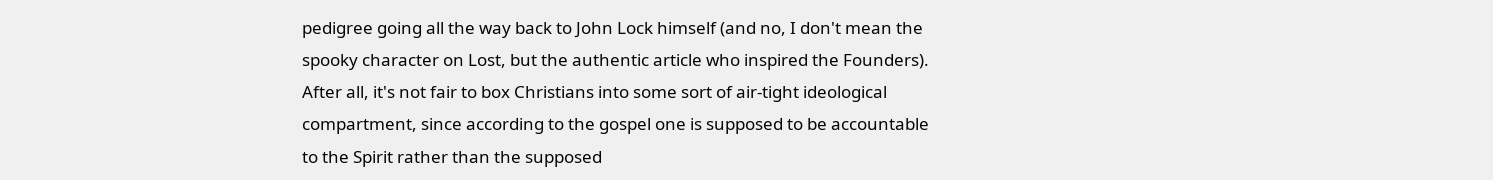pedigree going all the way back to John Lock himself (and no, I don't mean the spooky character on Lost, but the authentic article who inspired the Founders). After all, it's not fair to box Christians into some sort of air-tight ideological compartment, since according to the gospel one is supposed to be accountable to the Spirit rather than the supposed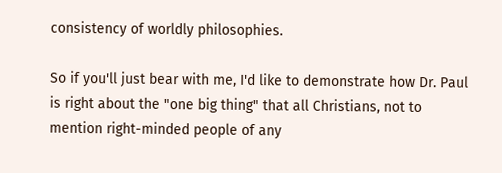consistency of worldly philosophies.

So if you'll just bear with me, I'd like to demonstrate how Dr. Paul is right about the "one big thing" that all Christians, not to mention right-minded people of any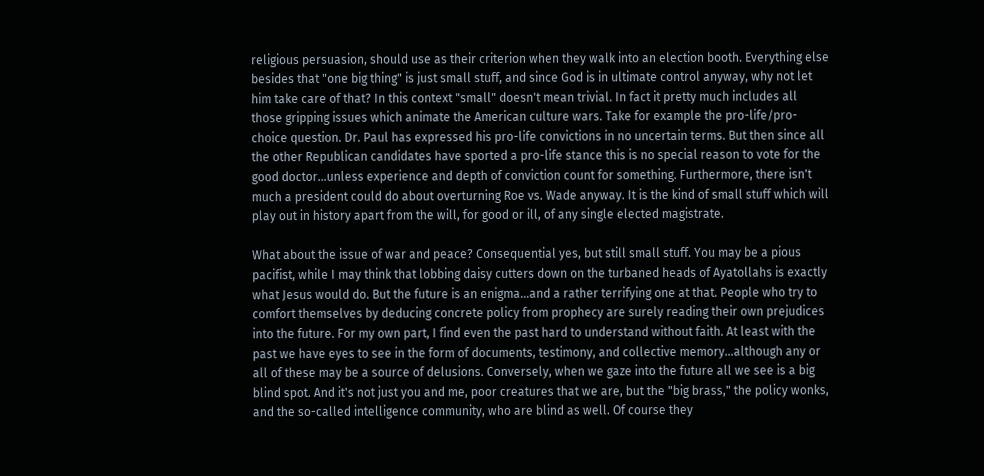religious persuasion, should use as their criterion when they walk into an election booth. Everything else besides that "one big thing" is just small stuff, and since God is in ultimate control anyway, why not let him take care of that? In this context "small" doesn't mean trivial. In fact it pretty much includes all those gripping issues which animate the American culture wars. Take for example the pro-life/pro-choice question. Dr. Paul has expressed his pro-life convictions in no uncertain terms. But then since all the other Republican candidates have sported a pro-life stance this is no special reason to vote for the good doctor…unless experience and depth of conviction count for something. Furthermore, there isn't much a president could do about overturning Roe vs. Wade anyway. It is the kind of small stuff which will play out in history apart from the will, for good or ill, of any single elected magistrate.

What about the issue of war and peace? Consequential yes, but still small stuff. You may be a pious pacifist, while I may think that lobbing daisy cutters down on the turbaned heads of Ayatollahs is exactly what Jesus would do. But the future is an enigma…and a rather terrifying one at that. People who try to comfort themselves by deducing concrete policy from prophecy are surely reading their own prejudices into the future. For my own part, I find even the past hard to understand without faith. At least with the past we have eyes to see in the form of documents, testimony, and collective memory…although any or all of these may be a source of delusions. Conversely, when we gaze into the future all we see is a big blind spot. And it's not just you and me, poor creatures that we are, but the "big brass," the policy wonks, and the so-called intelligence community, who are blind as well. Of course they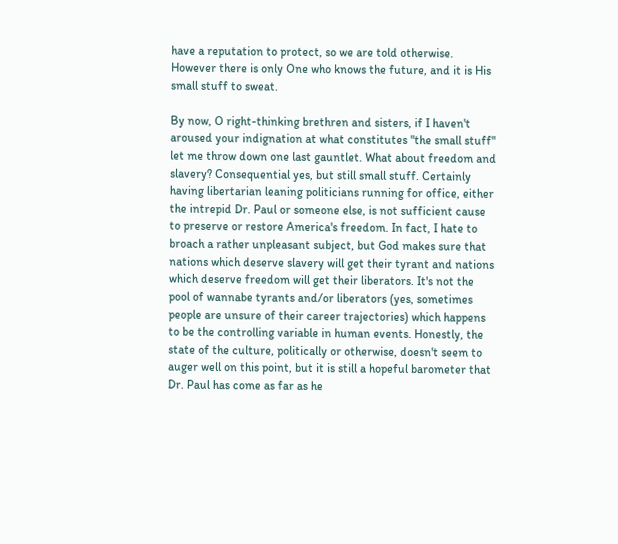have a reputation to protect, so we are told otherwise. However there is only One who knows the future, and it is His small stuff to sweat.

By now, O right-thinking brethren and sisters, if I haven't aroused your indignation at what constitutes "the small stuff" let me throw down one last gauntlet. What about freedom and slavery? Consequential yes, but still small stuff. Certainly having libertarian leaning politicians running for office, either the intrepid Dr. Paul or someone else, is not sufficient cause to preserve or restore America's freedom. In fact, I hate to broach a rather unpleasant subject, but God makes sure that nations which deserve slavery will get their tyrant and nations which deserve freedom will get their liberators. It's not the pool of wannabe tyrants and/or liberators (yes, sometimes people are unsure of their career trajectories) which happens to be the controlling variable in human events. Honestly, the state of the culture, politically or otherwise, doesn't seem to auger well on this point, but it is still a hopeful barometer that Dr. Paul has come as far as he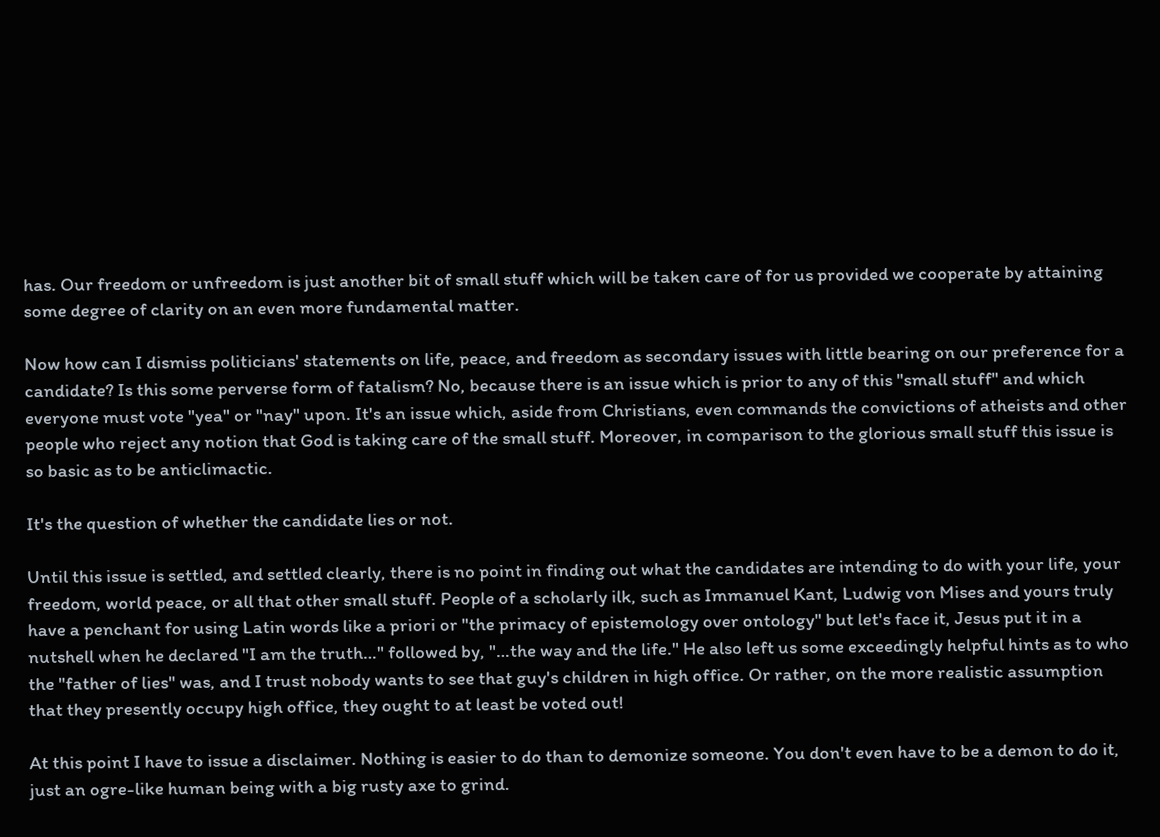has. Our freedom or unfreedom is just another bit of small stuff which will be taken care of for us provided we cooperate by attaining some degree of clarity on an even more fundamental matter.

Now how can I dismiss politicians' statements on life, peace, and freedom as secondary issues with little bearing on our preference for a candidate? Is this some perverse form of fatalism? No, because there is an issue which is prior to any of this "small stuff" and which everyone must vote "yea" or "nay" upon. It's an issue which, aside from Christians, even commands the convictions of atheists and other people who reject any notion that God is taking care of the small stuff. Moreover, in comparison to the glorious small stuff this issue is so basic as to be anticlimactic.

It's the question of whether the candidate lies or not.

Until this issue is settled, and settled clearly, there is no point in finding out what the candidates are intending to do with your life, your freedom, world peace, or all that other small stuff. People of a scholarly ilk, such as Immanuel Kant, Ludwig von Mises and yours truly have a penchant for using Latin words like a priori or "the primacy of epistemology over ontology" but let's face it, Jesus put it in a nutshell when he declared "I am the truth…" followed by, "…the way and the life." He also left us some exceedingly helpful hints as to who the "father of lies" was, and I trust nobody wants to see that guy's children in high office. Or rather, on the more realistic assumption that they presently occupy high office, they ought to at least be voted out!

At this point I have to issue a disclaimer. Nothing is easier to do than to demonize someone. You don't even have to be a demon to do it, just an ogre-like human being with a big rusty axe to grind.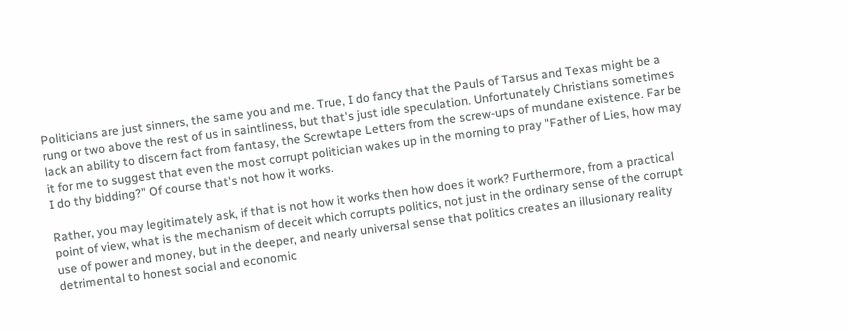Politicians are just sinners, the same you and me. True, I do fancy that the Pauls of Tarsus and Texas might be a rung or two above the rest of us in saintliness, but that's just idle speculation. Unfortunately Christians sometimes lack an ability to discern fact from fantasy, the Screwtape Letters from the screw-ups of mundane existence. Far be it for me to suggest that even the most corrupt politician wakes up in the morning to pray "Father of Lies, how may I do thy bidding?" Of course that's not how it works.

Rather, you may legitimately ask, if that is not how it works then how does it work? Furthermore, from a practical point of view, what is the mechanism of deceit which corrupts politics, not just in the ordinary sense of the corrupt use of power and money, but in the deeper, and nearly universal sense that politics creates an illusionary reality detrimental to honest social and economic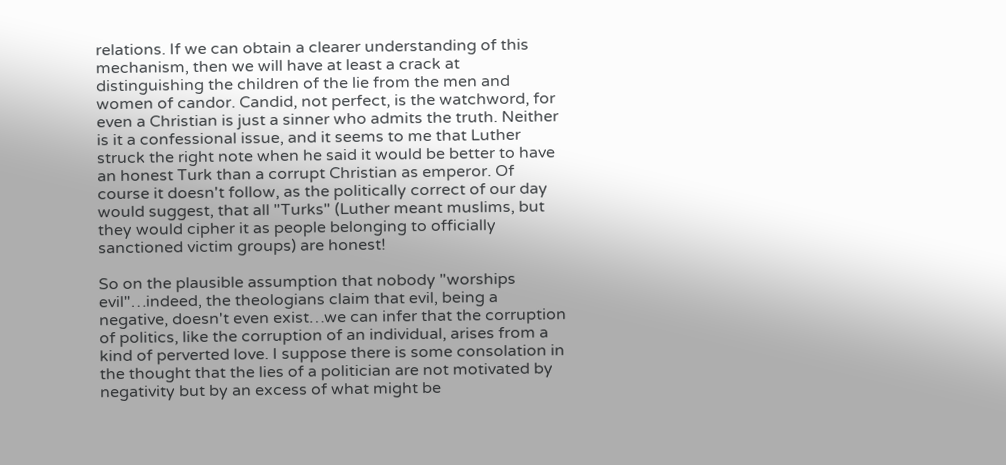relations. If we can obtain a clearer understanding of this mechanism, then we will have at least a crack at distinguishing the children of the lie from the men and women of candor. Candid, not perfect, is the watchword, for even a Christian is just a sinner who admits the truth. Neither is it a confessional issue, and it seems to me that Luther struck the right note when he said it would be better to have an honest Turk than a corrupt Christian as emperor. Of course it doesn't follow, as the politically correct of our day would suggest, that all "Turks" (Luther meant muslims, but they would cipher it as people belonging to officially sanctioned victim groups) are honest!

So on the plausible assumption that nobody "worships evil"…indeed, the theologians claim that evil, being a negative, doesn't even exist…we can infer that the corruption of politics, like the corruption of an individual, arises from a kind of perverted love. I suppose there is some consolation in the thought that the lies of a politician are not motivated by negativity but by an excess of what might be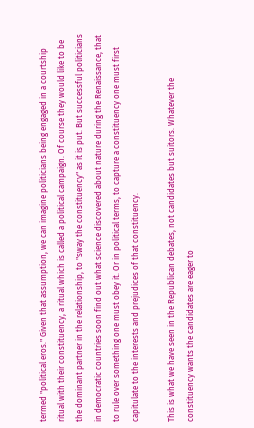termed "political eros." Given that assumption, we can imagine politicians being engaged in a courtship ritual with their constituency, a ritual which is called a political campaign. Of course they would like to be the dominant partner in the relationship, to "sway the constituency" as it is put. But successful politicians in democratic countries soon find out what science discovered about nature during the Renaissance, that to rule over something one must obey it. Or in political terms, to capture a constituency one must first capitulate to the interests and prejudices of that constituency.

This is what we have seen in the Republican debates, not candidates but suitors. Whatever the constituency wants the candidates are eager to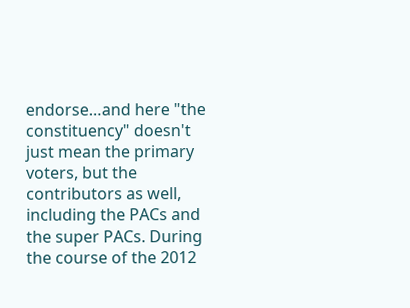endorse…and here "the constituency" doesn't just mean the primary voters, but the contributors as well, including the PACs and the super PACs. During the course of the 2012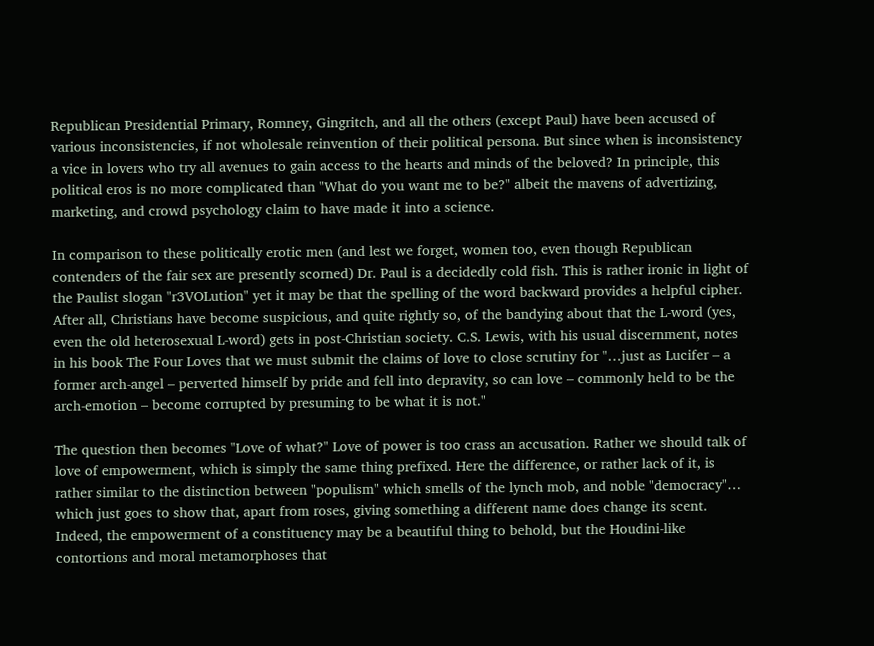Republican Presidential Primary, Romney, Gingritch, and all the others (except Paul) have been accused of various inconsistencies, if not wholesale reinvention of their political persona. But since when is inconsistency a vice in lovers who try all avenues to gain access to the hearts and minds of the beloved? In principle, this political eros is no more complicated than "What do you want me to be?" albeit the mavens of advertizing, marketing, and crowd psychology claim to have made it into a science.

In comparison to these politically erotic men (and lest we forget, women too, even though Republican contenders of the fair sex are presently scorned) Dr. Paul is a decidedly cold fish. This is rather ironic in light of the Paulist slogan "r3VOLution" yet it may be that the spelling of the word backward provides a helpful cipher. After all, Christians have become suspicious, and quite rightly so, of the bandying about that the L-word (yes, even the old heterosexual L-word) gets in post-Christian society. C.S. Lewis, with his usual discernment, notes in his book The Four Loves that we must submit the claims of love to close scrutiny for "…just as Lucifer – a former arch-angel – perverted himself by pride and fell into depravity, so can love – commonly held to be the arch-emotion – become corrupted by presuming to be what it is not."

The question then becomes "Love of what?" Love of power is too crass an accusation. Rather we should talk of love of empowerment, which is simply the same thing prefixed. Here the difference, or rather lack of it, is rather similar to the distinction between "populism" which smells of the lynch mob, and noble "democracy"… which just goes to show that, apart from roses, giving something a different name does change its scent. Indeed, the empowerment of a constituency may be a beautiful thing to behold, but the Houdini-like contortions and moral metamorphoses that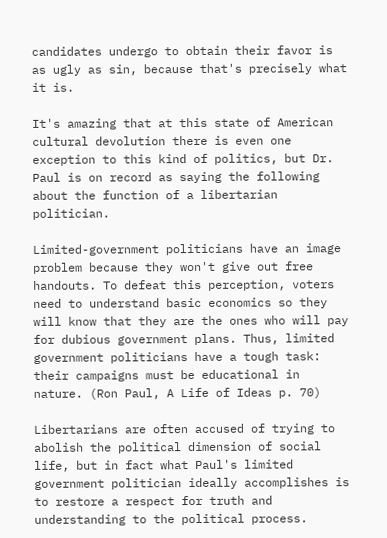candidates undergo to obtain their favor is as ugly as sin, because that's precisely what it is.

It's amazing that at this state of American cultural devolution there is even one exception to this kind of politics, but Dr. Paul is on record as saying the following about the function of a libertarian politician.

Limited-government politicians have an image problem because they won't give out free handouts. To defeat this perception, voters need to understand basic economics so they will know that they are the ones who will pay for dubious government plans. Thus, limited government politicians have a tough task: their campaigns must be educational in nature. (Ron Paul, A Life of Ideas p. 70)

Libertarians are often accused of trying to abolish the political dimension of social life, but in fact what Paul's limited government politician ideally accomplishes is to restore a respect for truth and understanding to the political process.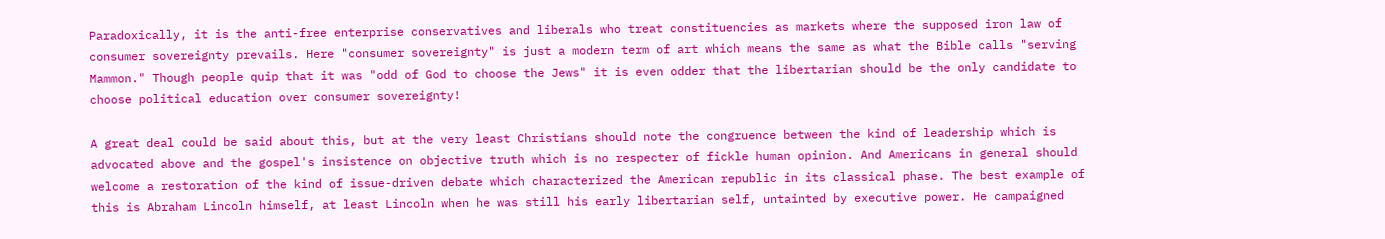Paradoxically, it is the anti-free enterprise conservatives and liberals who treat constituencies as markets where the supposed iron law of consumer sovereignty prevails. Here "consumer sovereignty" is just a modern term of art which means the same as what the Bible calls "serving Mammon." Though people quip that it was "odd of God to choose the Jews" it is even odder that the libertarian should be the only candidate to choose political education over consumer sovereignty!

A great deal could be said about this, but at the very least Christians should note the congruence between the kind of leadership which is advocated above and the gospel's insistence on objective truth which is no respecter of fickle human opinion. And Americans in general should welcome a restoration of the kind of issue-driven debate which characterized the American republic in its classical phase. The best example of this is Abraham Lincoln himself, at least Lincoln when he was still his early libertarian self, untainted by executive power. He campaigned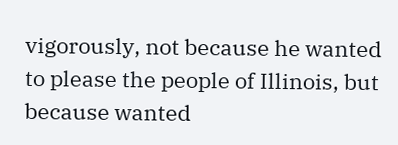vigorously, not because he wanted to please the people of Illinois, but because wanted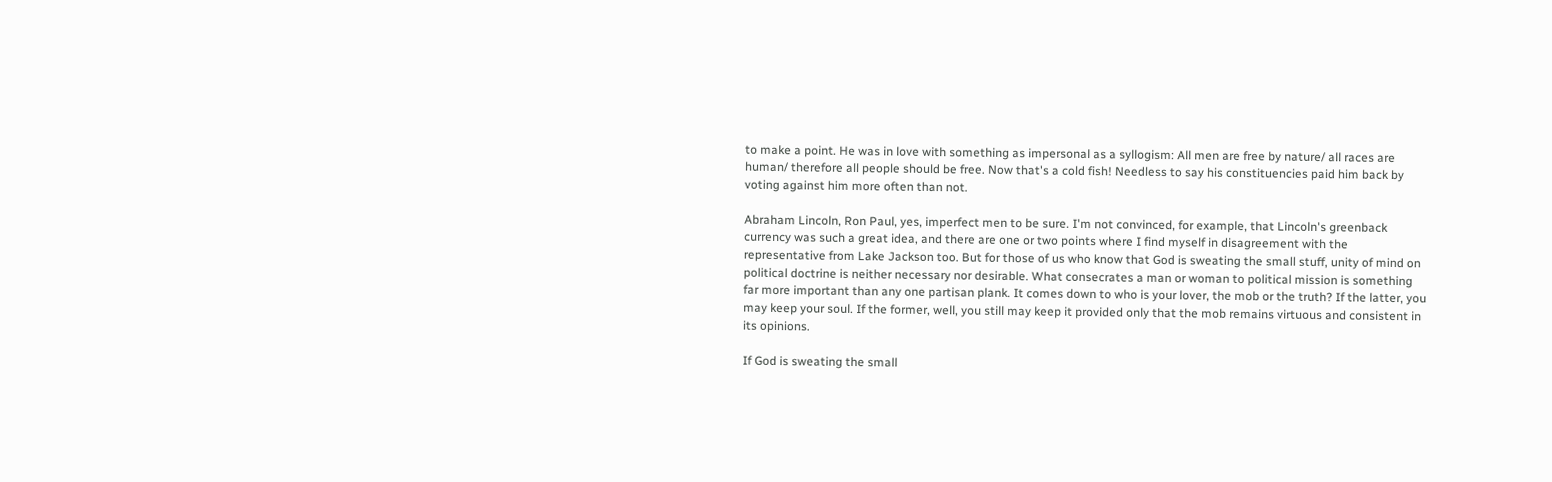to make a point. He was in love with something as impersonal as a syllogism: All men are free by nature/ all races are human/ therefore all people should be free. Now that's a cold fish! Needless to say his constituencies paid him back by voting against him more often than not.

Abraham Lincoln, Ron Paul, yes, imperfect men to be sure. I'm not convinced, for example, that Lincoln's greenback currency was such a great idea, and there are one or two points where I find myself in disagreement with the representative from Lake Jackson too. But for those of us who know that God is sweating the small stuff, unity of mind on political doctrine is neither necessary nor desirable. What consecrates a man or woman to political mission is something far more important than any one partisan plank. It comes down to who is your lover, the mob or the truth? If the latter, you may keep your soul. If the former, well, you still may keep it provided only that the mob remains virtuous and consistent in its opinions.

If God is sweating the small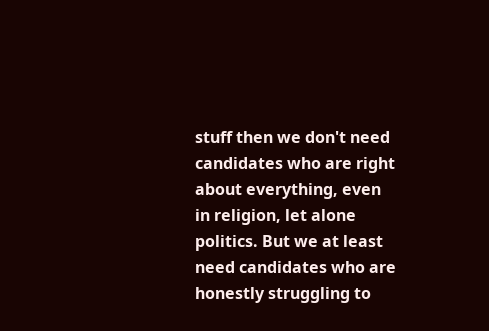stuff then we don't need candidates who are right about everything, even in religion, let alone politics. But we at least need candidates who are honestly struggling to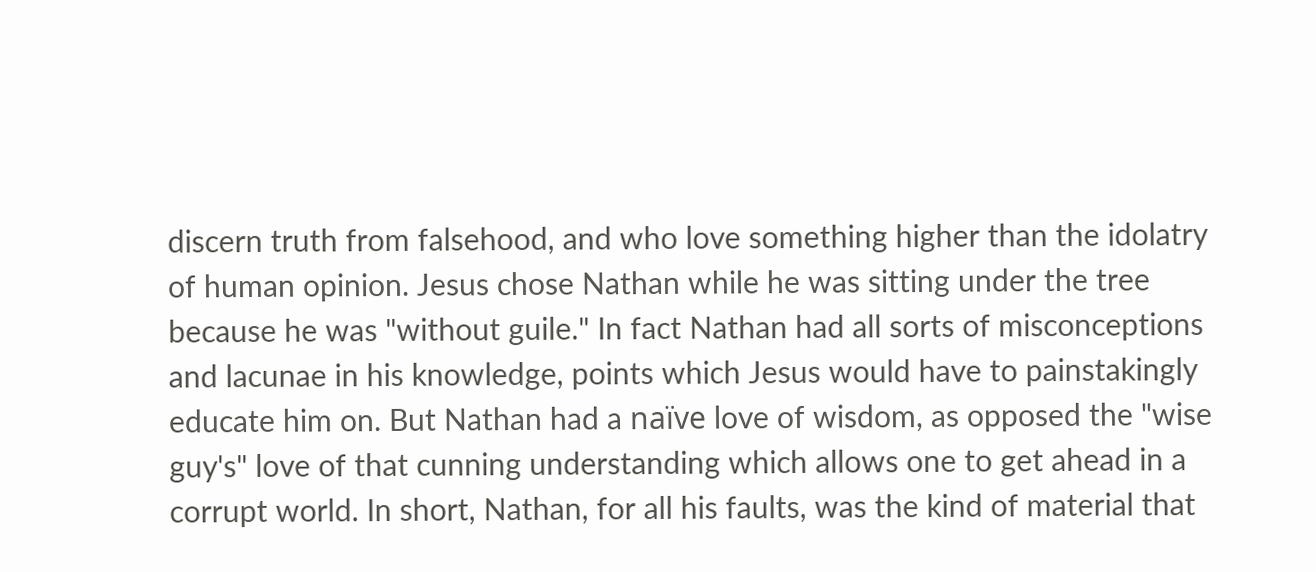discern truth from falsehood, and who love something higher than the idolatry of human opinion. Jesus chose Nathan while he was sitting under the tree because he was "without guile." In fact Nathan had all sorts of misconceptions and lacunae in his knowledge, points which Jesus would have to painstakingly educate him on. But Nathan had a naïve love of wisdom, as opposed the "wise guy's" love of that cunning understanding which allows one to get ahead in a corrupt world. In short, Nathan, for all his faults, was the kind of material that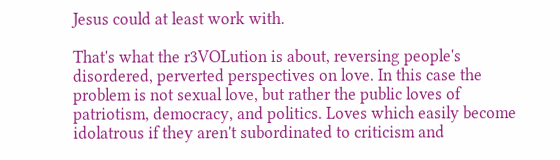Jesus could at least work with.

That's what the r3VOLution is about, reversing people's disordered, perverted perspectives on love. In this case the problem is not sexual love, but rather the public loves of patriotism, democracy, and politics. Loves which easily become idolatrous if they aren't subordinated to criticism and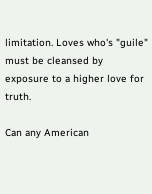limitation. Loves who's "guile" must be cleansed by exposure to a higher love for truth.

Can any American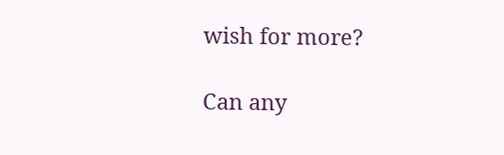wish for more?

Can any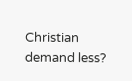Christian demand less?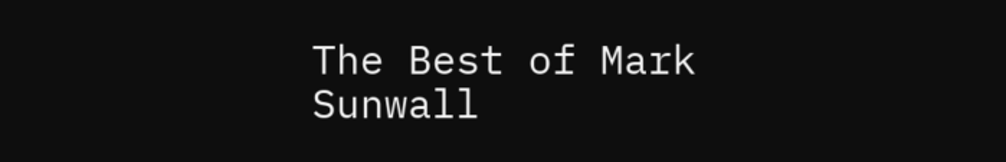The Best of Mark Sunwall